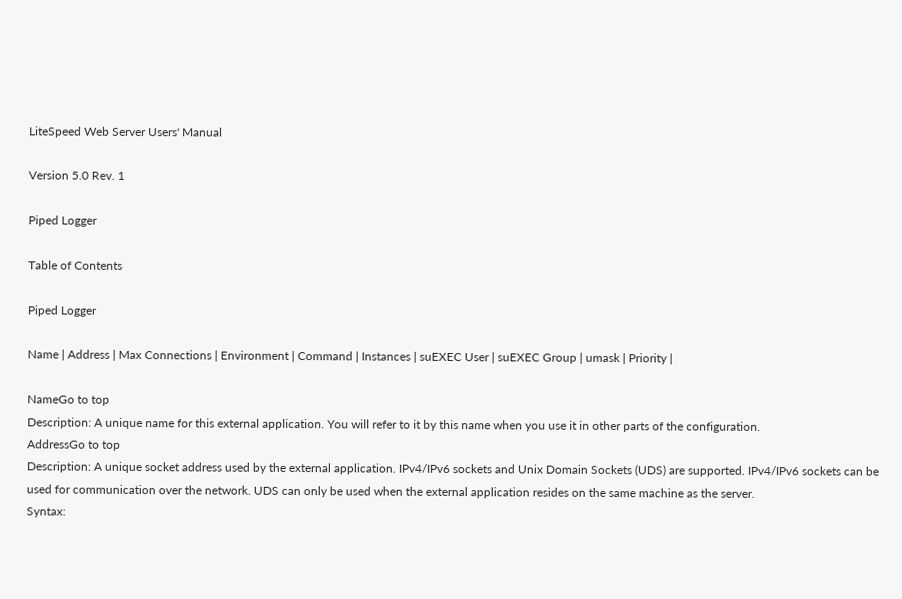LiteSpeed Web Server Users' Manual

Version 5.0 Rev. 1

Piped Logger

Table of Contents

Piped Logger

Name | Address | Max Connections | Environment | Command | Instances | suEXEC User | suEXEC Group | umask | Priority |

NameGo to top
Description: A unique name for this external application. You will refer to it by this name when you use it in other parts of the configuration.
AddressGo to top
Description: A unique socket address used by the external application. IPv4/IPv6 sockets and Unix Domain Sockets (UDS) are supported. IPv4/IPv6 sockets can be used for communication over the network. UDS can only be used when the external application resides on the same machine as the server.
Syntax: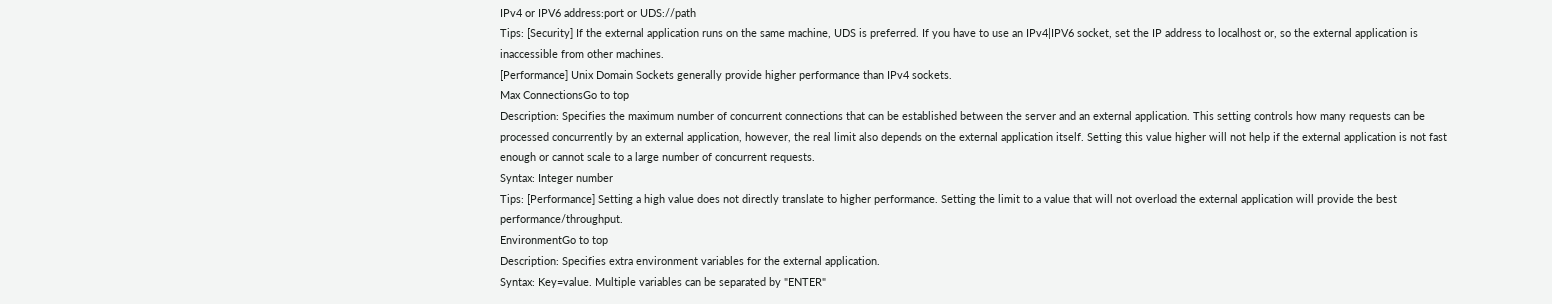IPv4 or IPV6 address:port or UDS://path
Tips: [Security] If the external application runs on the same machine, UDS is preferred. If you have to use an IPv4|IPV6 socket, set the IP address to localhost or, so the external application is inaccessible from other machines.
[Performance] Unix Domain Sockets generally provide higher performance than IPv4 sockets.
Max ConnectionsGo to top
Description: Specifies the maximum number of concurrent connections that can be established between the server and an external application. This setting controls how many requests can be processed concurrently by an external application, however, the real limit also depends on the external application itself. Setting this value higher will not help if the external application is not fast enough or cannot scale to a large number of concurrent requests.
Syntax: Integer number
Tips: [Performance] Setting a high value does not directly translate to higher performance. Setting the limit to a value that will not overload the external application will provide the best performance/throughput.
EnvironmentGo to top
Description: Specifies extra environment variables for the external application.
Syntax: Key=value. Multiple variables can be separated by "ENTER"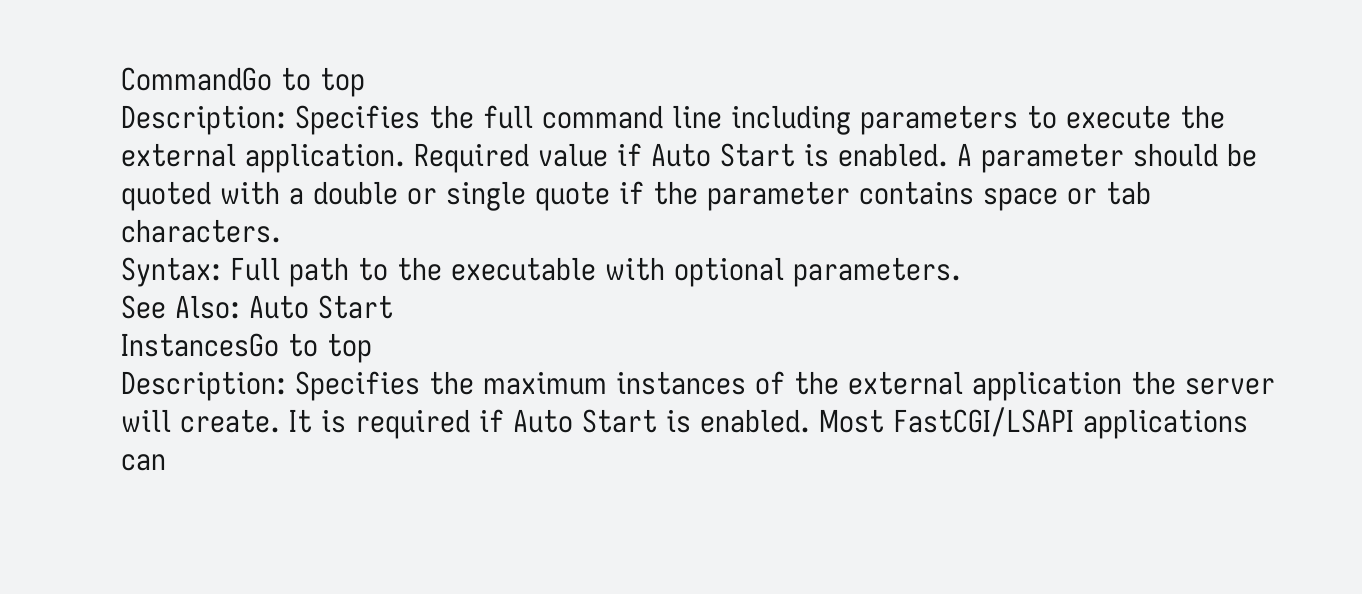CommandGo to top
Description: Specifies the full command line including parameters to execute the external application. Required value if Auto Start is enabled. A parameter should be quoted with a double or single quote if the parameter contains space or tab characters.
Syntax: Full path to the executable with optional parameters.
See Also: Auto Start
InstancesGo to top
Description: Specifies the maximum instances of the external application the server will create. It is required if Auto Start is enabled. Most FastCGI/LSAPI applications can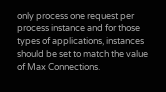only process one request per process instance and for those types of applications, instances should be set to match the value of Max Connections.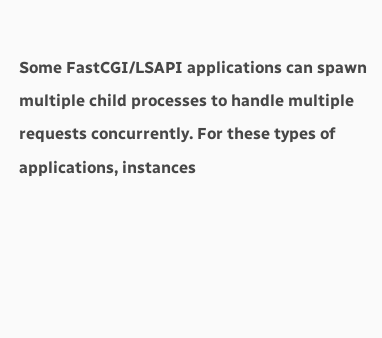Some FastCGI/LSAPI applications can spawn multiple child processes to handle multiple requests concurrently. For these types of applications, instances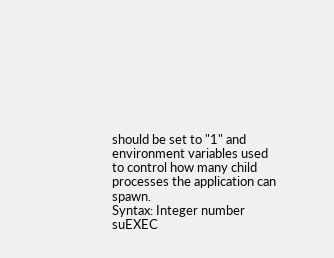should be set to "1" and environment variables used to control how many child processes the application can spawn.
Syntax: Integer number
suEXEC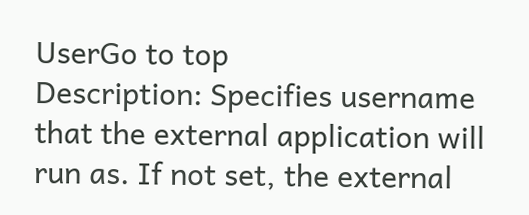UserGo to top
Description: Specifies username that the external application will run as. If not set, the external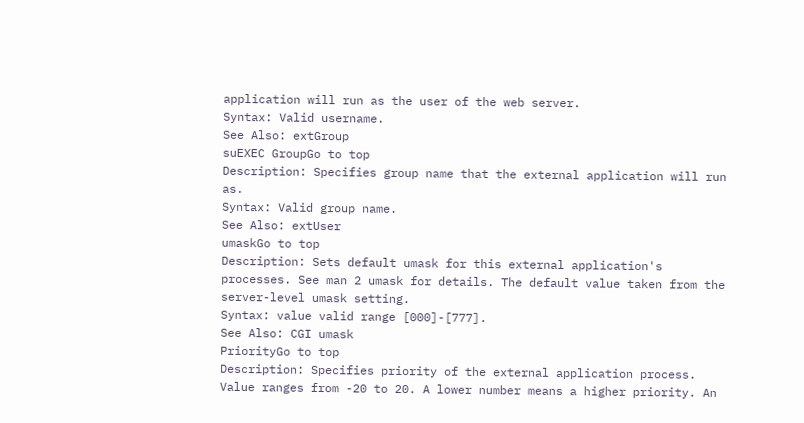application will run as the user of the web server.
Syntax: Valid username.
See Also: extGroup
suEXEC GroupGo to top
Description: Specifies group name that the external application will run as.
Syntax: Valid group name.
See Also: extUser
umaskGo to top
Description: Sets default umask for this external application's processes. See man 2 umask for details. The default value taken from the server-level umask setting.
Syntax: value valid range [000]-[777].
See Also: CGI umask
PriorityGo to top
Description: Specifies priority of the external application process. Value ranges from -20 to 20. A lower number means a higher priority. An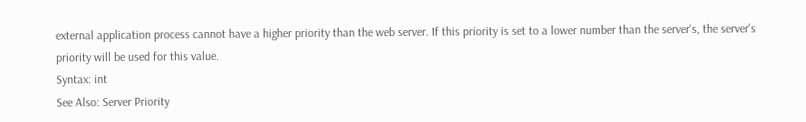external application process cannot have a higher priority than the web server. If this priority is set to a lower number than the server's, the server's priority will be used for this value.
Syntax: int
See Also: Server Priority